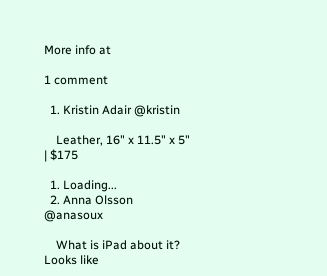More info at

1 comment

  1. Kristin Adair @kristin

    Leather, 16" x 11.5" x 5" | $175

  1. Loading...
  2. Anna Olsson @anasoux

    What is iPad about it? Looks like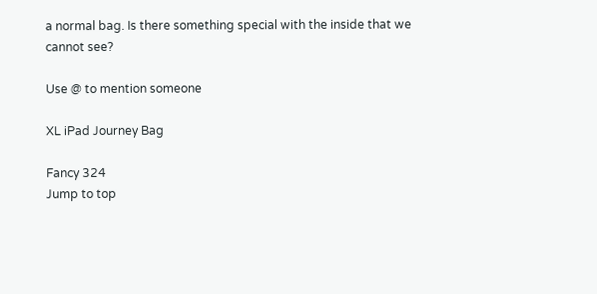a normal bag. Is there something special with the inside that we cannot see?

Use @ to mention someone

XL iPad Journey Bag

Fancy 324
Jump to top